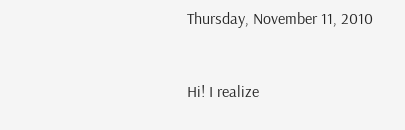Thursday, November 11, 2010


Hi! I realize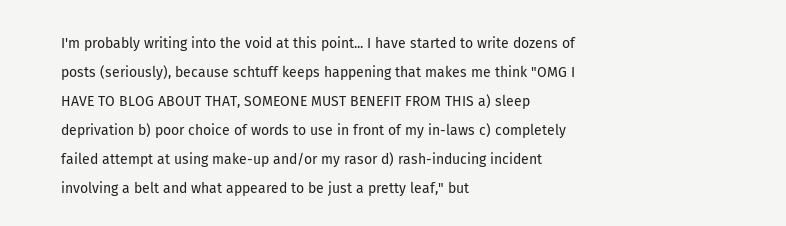I'm probably writing into the void at this point... I have started to write dozens of posts (seriously), because schtuff keeps happening that makes me think "OMG I HAVE TO BLOG ABOUT THAT, SOMEONE MUST BENEFIT FROM THIS a) sleep deprivation b) poor choice of words to use in front of my in-laws c) completely failed attempt at using make-up and/or my rasor d) rash-inducing incident involving a belt and what appeared to be just a pretty leaf," but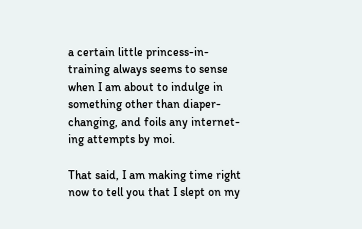a certain little princess-in-training always seems to sense when I am about to indulge in something other than diaper-changing, and foils any internet-ing attempts by moi.

That said, I am making time right now to tell you that I slept on my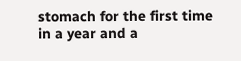stomach for the first time in a year and a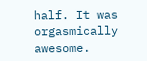half. It was orgasmically awesome.